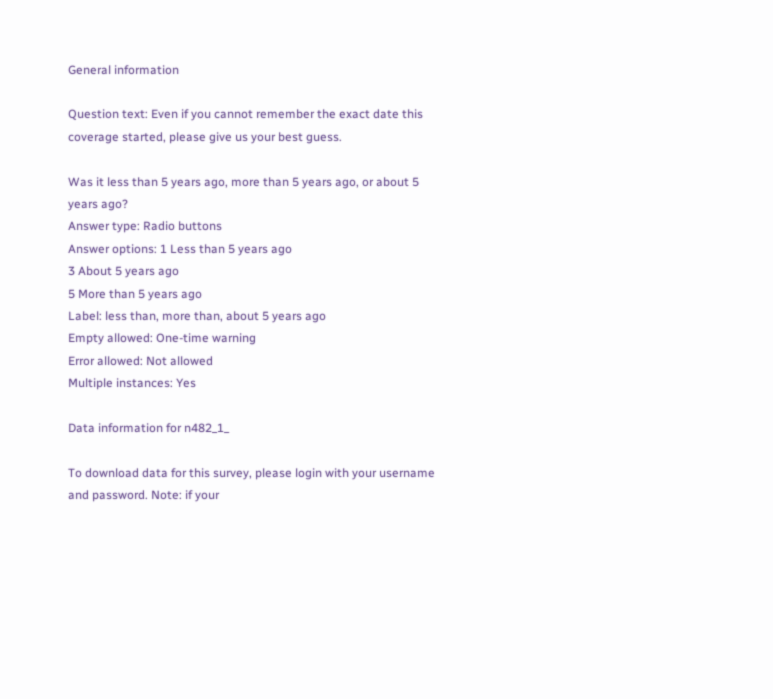General information

Question text: Even if you cannot remember the exact date this coverage started, please give us your best guess.

Was it less than 5 years ago, more than 5 years ago, or about 5 years ago?
Answer type: Radio buttons
Answer options: 1 Less than 5 years ago
3 About 5 years ago
5 More than 5 years ago
Label: less than, more than, about 5 years ago
Empty allowed: One-time warning
Error allowed: Not allowed
Multiple instances: Yes

Data information for n482_1_

To download data for this survey, please login with your username and password. Note: if your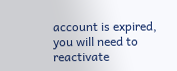account is expired, you will need to reactivate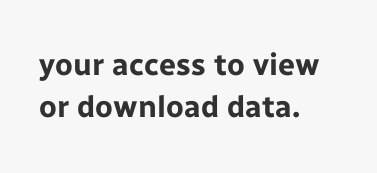your access to view or download data.